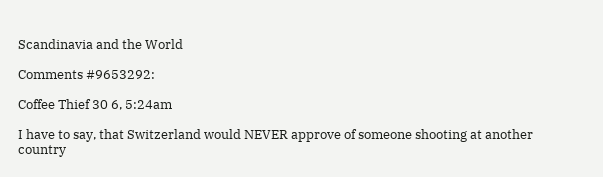Scandinavia and the World

Comments #9653292:

Coffee Thief 30 6, 5:24am

I have to say, that Switzerland would NEVER approve of someone shooting at another country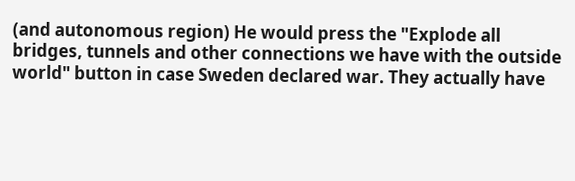(and autonomous region) He would press the "Explode all bridges, tunnels and other connections we have with the outside world" button in case Sweden declared war. They actually have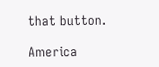that button.

America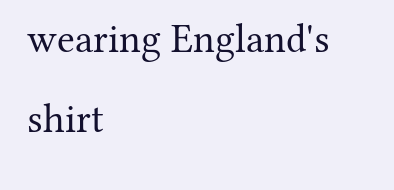wearing England's shirt